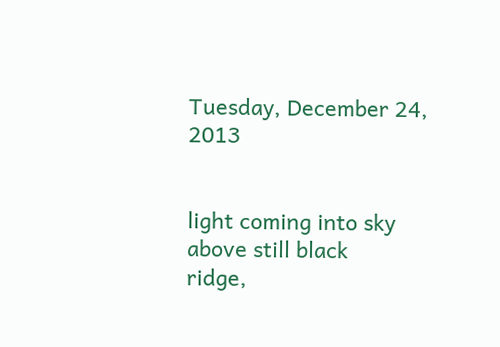Tuesday, December 24, 2013


light coming into sky above still black
ridge,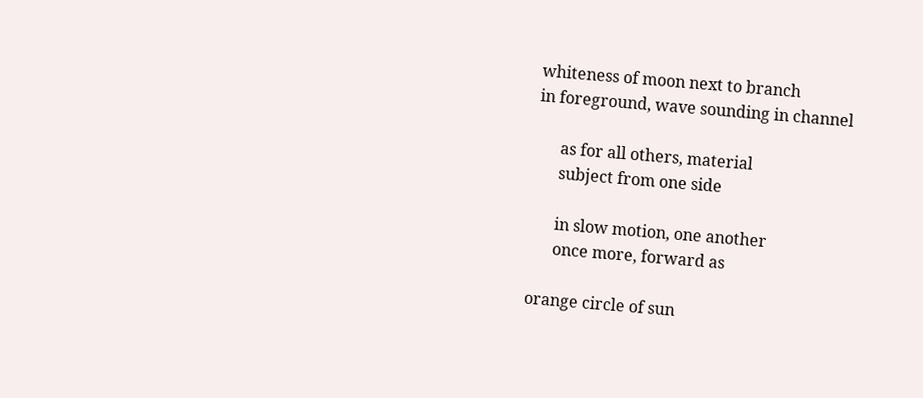whiteness of moon next to branch
in foreground, wave sounding in channel

      as for all others, material
      subject from one side

      in slow motion, one another
      once more, forward as

orange circle of sun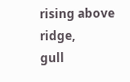rising above ridge,
gull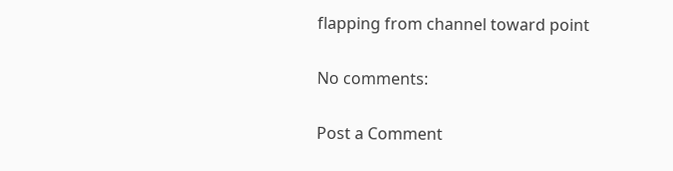flapping from channel toward point

No comments:

Post a Comment